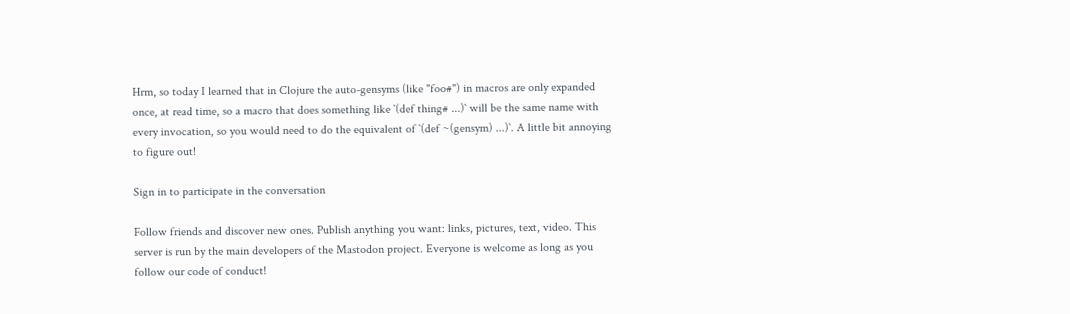Hrm, so today I learned that in Clojure the auto-gensyms (like "foo#") in macros are only expanded once, at read time, so a macro that does something like `(def thing# ...)` will be the same name with every invocation, so you would need to do the equivalent of `(def ~(gensym) ...)`. A little bit annoying to figure out!

Sign in to participate in the conversation

Follow friends and discover new ones. Publish anything you want: links, pictures, text, video. This server is run by the main developers of the Mastodon project. Everyone is welcome as long as you follow our code of conduct!